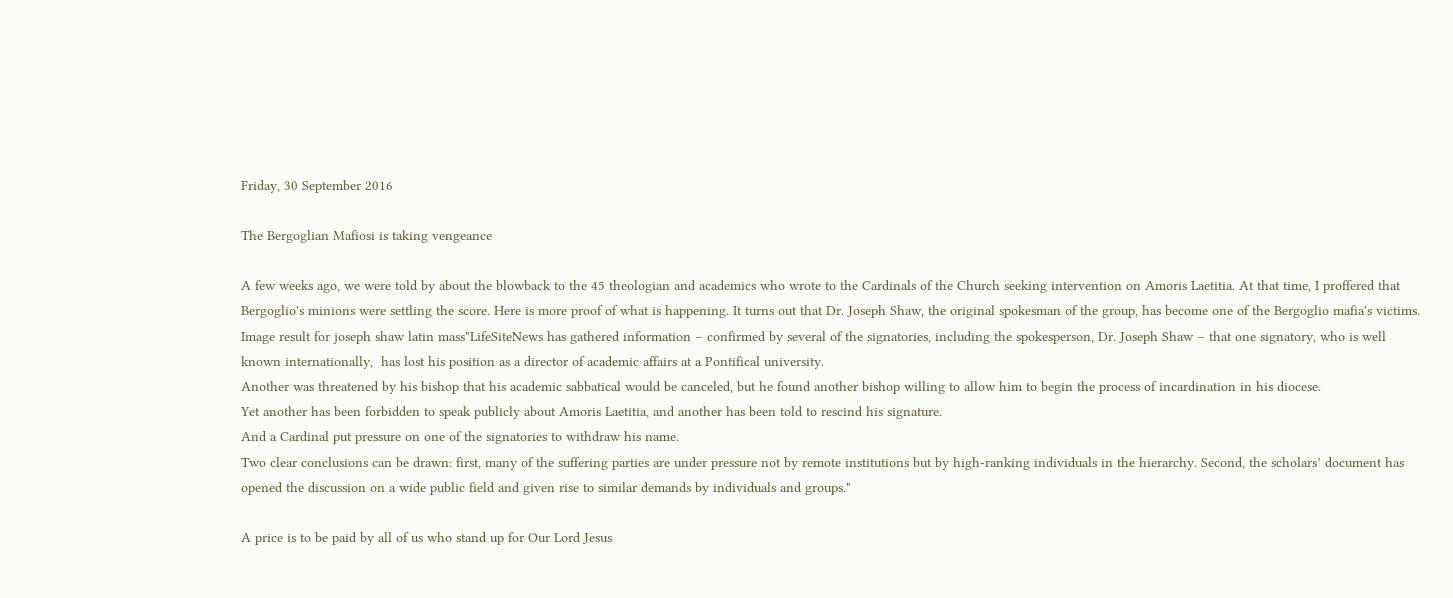Friday, 30 September 2016

The Bergoglian Mafiosi is taking vengeance

A few weeks ago, we were told by about the blowback to the 45 theologian and academics who wrote to the Cardinals of the Church seeking intervention on Amoris Laetitia. At that time, I proffered that Bergoglio's minions were settling the score. Here is more proof of what is happening. It turns out that Dr. Joseph Shaw, the original spokesman of the group, has become one of the Bergoglio mafia's victims.
Image result for joseph shaw latin mass"LifeSiteNews has gathered information – confirmed by several of the signatories, including the spokesperson, Dr. Joseph Shaw – that one signatory, who is well known internationally,  has lost his position as a director of academic affairs at a Pontifical university.
Another was threatened by his bishop that his academic sabbatical would be canceled, but he found another bishop willing to allow him to begin the process of incardination in his diocese.
Yet another has been forbidden to speak publicly about Amoris Laetitia, and another has been told to rescind his signature.
And a Cardinal put pressure on one of the signatories to withdraw his name.
Two clear conclusions can be drawn: first, many of the suffering parties are under pressure not by remote institutions but by high-ranking individuals in the hierarchy. Second, the scholars’ document has opened the discussion on a wide public field and given rise to similar demands by individuals and groups."

A price is to be paid by all of us who stand up for Our Lord Jesus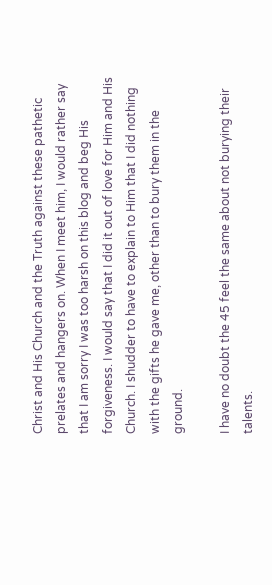Christ and His Church and the Truth against these pathetic prelates and hangers on. When I meet him, I would rather say that I am sorry I was too harsh on this blog and beg His forgiveness. I would say that I did it out of love for Him and His Church. I shudder to have to explain to Him that I did nothing with the gifts he gave me, other than to bury them in the ground.

I have no doubt the 45 feel the same about not burying their talents.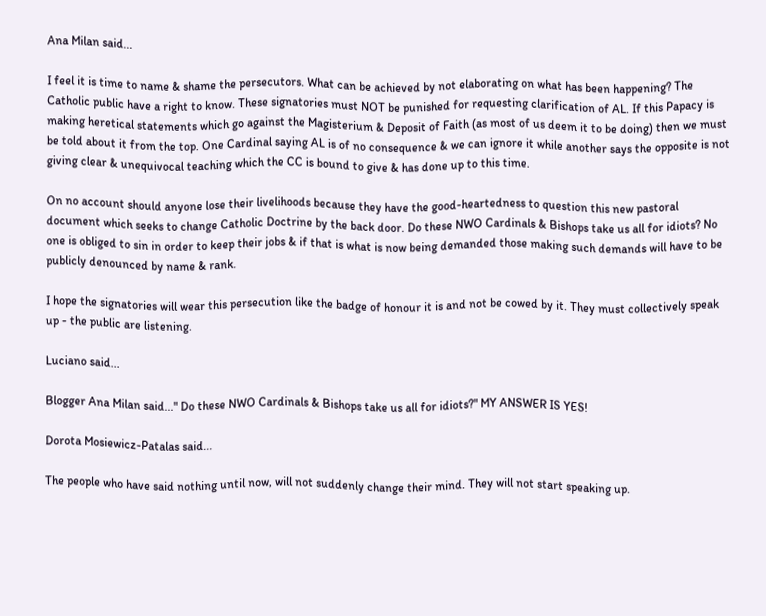Ana Milan said...

I feel it is time to name & shame the persecutors. What can be achieved by not elaborating on what has been happening? The Catholic public have a right to know. These signatories must NOT be punished for requesting clarification of AL. If this Papacy is making heretical statements which go against the Magisterium & Deposit of Faith (as most of us deem it to be doing) then we must be told about it from the top. One Cardinal saying AL is of no consequence & we can ignore it while another says the opposite is not giving clear & unequivocal teaching which the CC is bound to give & has done up to this time.

On no account should anyone lose their livelihoods because they have the good-heartedness to question this new pastoral document which seeks to change Catholic Doctrine by the back door. Do these NWO Cardinals & Bishops take us all for idiots? No one is obliged to sin in order to keep their jobs & if that is what is now being demanded those making such demands will have to be publicly denounced by name & rank.

I hope the signatories will wear this persecution like the badge of honour it is and not be cowed by it. They must collectively speak up - the public are listening.

Luciano said...

Blogger Ana Milan said..." Do these NWO Cardinals & Bishops take us all for idiots?" MY ANSWER IS YES!

Dorota Mosiewicz-Patalas said...

The people who have said nothing until now, will not suddenly change their mind. They will not start speaking up.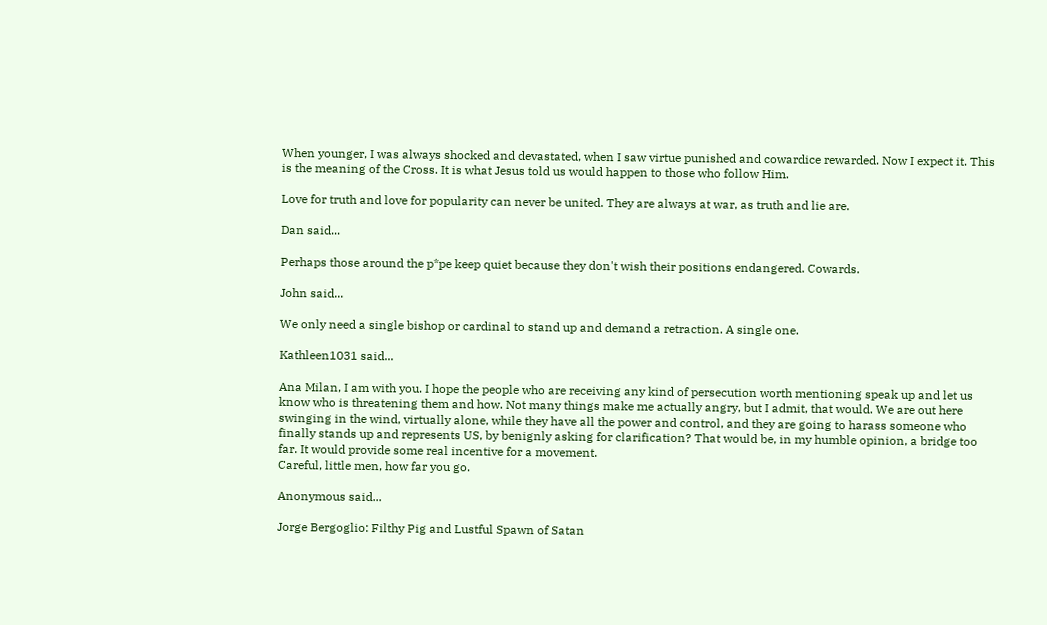When younger, I was always shocked and devastated, when I saw virtue punished and cowardice rewarded. Now I expect it. This is the meaning of the Cross. It is what Jesus told us would happen to those who follow Him.

Love for truth and love for popularity can never be united. They are always at war, as truth and lie are.

Dan said...

Perhaps those around the p*pe keep quiet because they don't wish their positions endangered. Cowards.

John said...

We only need a single bishop or cardinal to stand up and demand a retraction. A single one.

Kathleen1031 said...

Ana Milan, I am with you. I hope the people who are receiving any kind of persecution worth mentioning speak up and let us know who is threatening them and how. Not many things make me actually angry, but I admit, that would. We are out here swinging in the wind, virtually alone, while they have all the power and control, and they are going to harass someone who finally stands up and represents US, by benignly asking for clarification? That would be, in my humble opinion, a bridge too far. It would provide some real incentive for a movement.
Careful, little men, how far you go.

Anonymous said...

Jorge Bergoglio: Filthy Pig and Lustful Spawn of Satan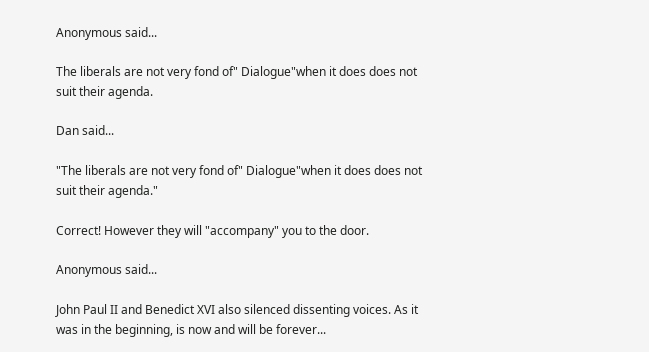Anonymous said...

The liberals are not very fond of" Dialogue"when it does does not suit their agenda.

Dan said...

"The liberals are not very fond of" Dialogue"when it does does not suit their agenda."

Correct! However they will "accompany" you to the door.

Anonymous said...

John Paul II and Benedict XVI also silenced dissenting voices. As it was in the beginning, is now and will be forever...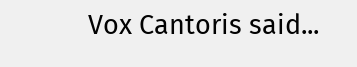Vox Cantoris said...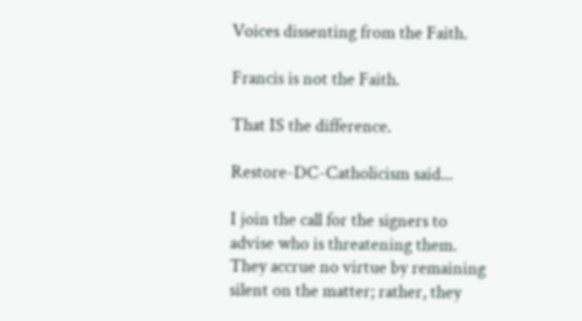Voices dissenting from the Faith.

Francis is not the Faith.

That IS the difference.

Restore-DC-Catholicism said...

I join the call for the signers to advise who is threatening them. They accrue no virtue by remaining silent on the matter; rather, they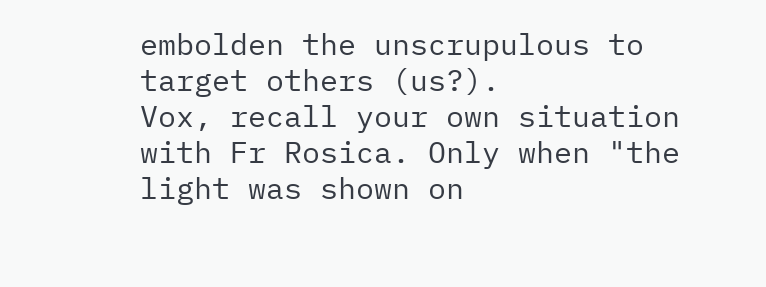embolden the unscrupulous to target others (us?).
Vox, recall your own situation with Fr Rosica. Only when "the light was shown on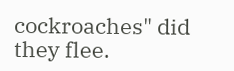cockroaches" did they flee.